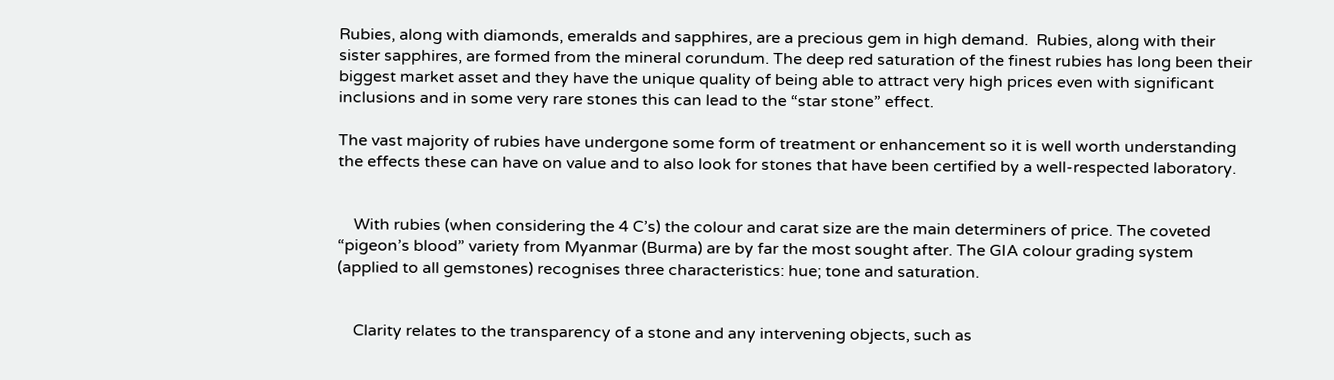Rubies, along with diamonds, emeralds and sapphires, are a precious gem in high demand.  Rubies, along with their sister sapphires, are formed from the mineral corundum. The deep red saturation of the finest rubies has long been their biggest market asset and they have the unique quality of being able to attract very high prices even with significant inclusions and in some very rare stones this can lead to the “star stone” effect.

The vast majority of rubies have undergone some form of treatment or enhancement so it is well worth understanding the effects these can have on value and to also look for stones that have been certified by a well-respected laboratory.


    With rubies (when considering the 4 C’s) the colour and carat size are the main determiners of price. The coveted “pigeon’s blood” variety from Myanmar (Burma) are by far the most sought after. The GIA colour grading system (applied to all gemstones) recognises three characteristics: hue; tone and saturation.


    Clarity relates to the transparency of a stone and any intervening objects, such as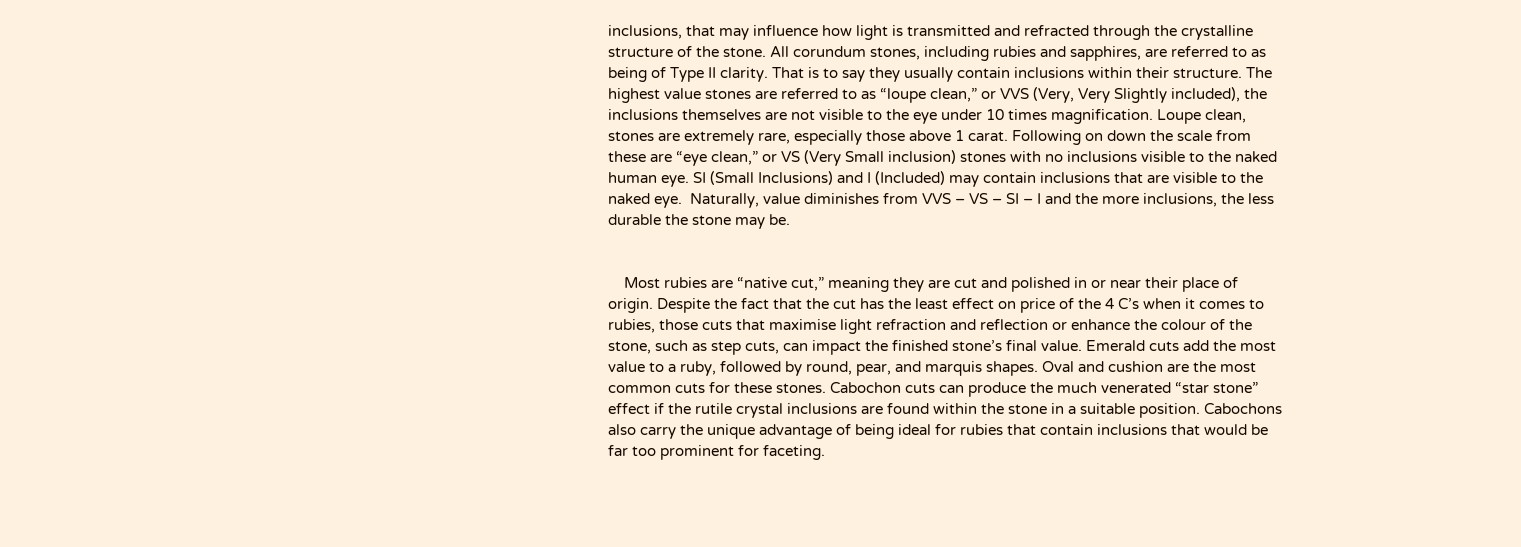inclusions, that may influence how light is transmitted and refracted through the crystalline structure of the stone. All corundum stones, including rubies and sapphires, are referred to as being of Type II clarity. That is to say they usually contain inclusions within their structure. The highest value stones are referred to as “loupe clean,” or VVS (Very, Very Slightly included), the inclusions themselves are not visible to the eye under 10 times magnification. Loupe clean, stones are extremely rare, especially those above 1 carat. Following on down the scale from these are “eye clean,” or VS (Very Small inclusion) stones with no inclusions visible to the naked human eye. SI (Small Inclusions) and I (Included) may contain inclusions that are visible to the naked eye.  Naturally, value diminishes from VVS – VS – SI – I and the more inclusions, the less durable the stone may be.


    Most rubies are “native cut,” meaning they are cut and polished in or near their place of origin. Despite the fact that the cut has the least effect on price of the 4 C’s when it comes to rubies, those cuts that maximise light refraction and reflection or enhance the colour of the stone, such as step cuts, can impact the finished stone’s final value. Emerald cuts add the most value to a ruby, followed by round, pear, and marquis shapes. Oval and cushion are the most common cuts for these stones. Cabochon cuts can produce the much venerated “star stone” effect if the rutile crystal inclusions are found within the stone in a suitable position. Cabochons also carry the unique advantage of being ideal for rubies that contain inclusions that would be far too prominent for faceting.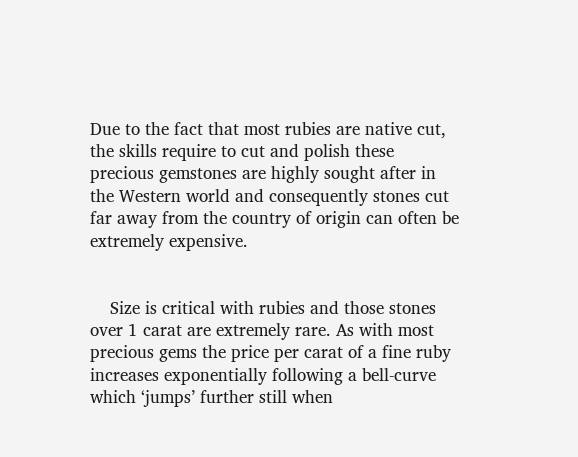Due to the fact that most rubies are native cut, the skills require to cut and polish these precious gemstones are highly sought after in the Western world and consequently stones cut far away from the country of origin can often be extremely expensive.


    Size is critical with rubies and those stones over 1 carat are extremely rare. As with most precious gems the price per carat of a fine ruby increases exponentially following a bell-curve which ‘jumps’ further still when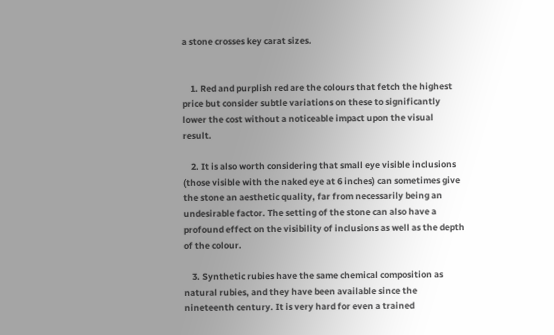a stone crosses key carat sizes.


    1. Red and purplish red are the colours that fetch the highest price but consider subtle variations on these to significantly lower the cost without a noticeable impact upon the visual result.

    2. It is also worth considering that small eye visible inclusions (those visible with the naked eye at 6 inches) can sometimes give the stone an aesthetic quality, far from necessarily being an undesirable factor. The setting of the stone can also have a profound effect on the visibility of inclusions as well as the depth of the colour.

    3. Synthetic rubies have the same chemical composition as natural rubies, and they have been available since the nineteenth century. It is very hard for even a trained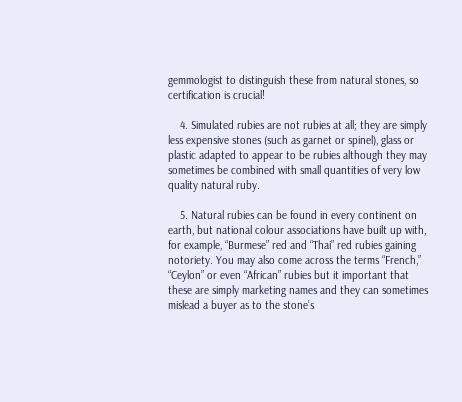gemmologist to distinguish these from natural stones, so certification is crucial!

    4. Simulated rubies are not rubies at all; they are simply less expensive stones (such as garnet or spinel), glass or plastic adapted to appear to be rubies although they may sometimes be combined with small quantities of very low quality natural ruby.

    5. Natural rubies can be found in every continent on earth, but national colour associations have built up with, for example, “Burmese” red and “Thai” red rubies gaining notoriety. You may also come across the terms “French,” “Ceylon” or even “African” rubies but it important that these are simply marketing names and they can sometimes mislead a buyer as to the stone’s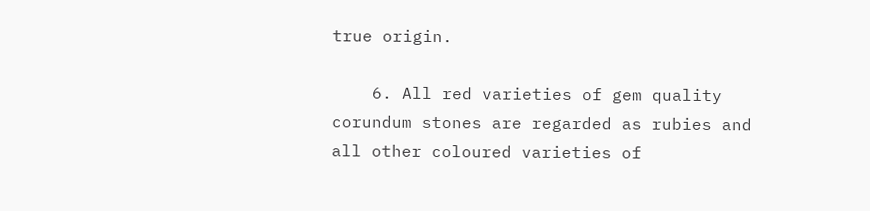true origin.

    6. All red varieties of gem quality corundum stones are regarded as rubies and all other coloured varieties of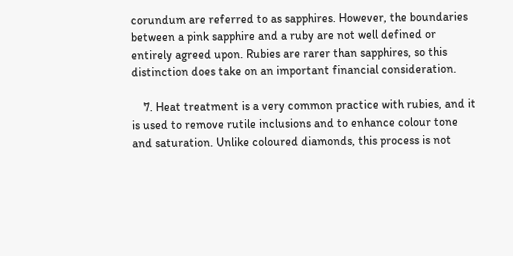corundum are referred to as sapphires. However, the boundaries between a pink sapphire and a ruby are not well defined or entirely agreed upon. Rubies are rarer than sapphires, so this distinction does take on an important financial consideration.

    7. Heat treatment is a very common practice with rubies, and it is used to remove rutile inclusions and to enhance colour tone and saturation. Unlike coloured diamonds, this process is not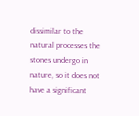dissimilar to the natural processes the stones undergo in nature, so it does not have a significant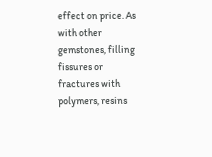effect on price. As with other gemstones, filling fissures or fractures with polymers, resins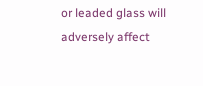or leaded glass will adversely affect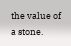the value of a stone.